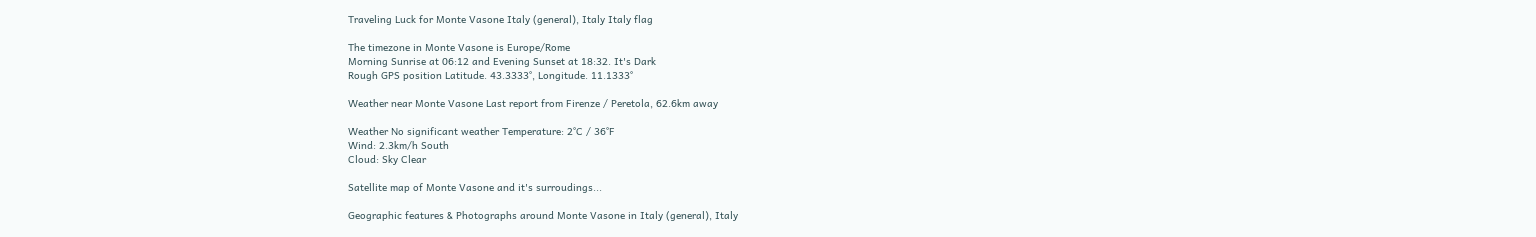Traveling Luck for Monte Vasone Italy (general), Italy Italy flag

The timezone in Monte Vasone is Europe/Rome
Morning Sunrise at 06:12 and Evening Sunset at 18:32. It's Dark
Rough GPS position Latitude. 43.3333°, Longitude. 11.1333°

Weather near Monte Vasone Last report from Firenze / Peretola, 62.6km away

Weather No significant weather Temperature: 2°C / 36°F
Wind: 2.3km/h South
Cloud: Sky Clear

Satellite map of Monte Vasone and it's surroudings...

Geographic features & Photographs around Monte Vasone in Italy (general), Italy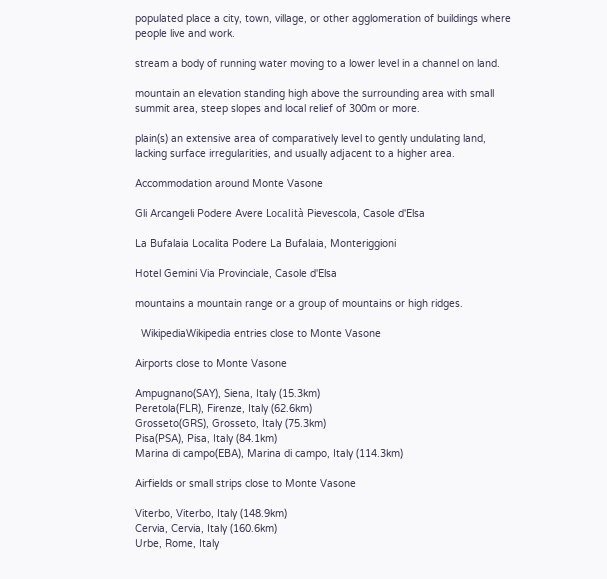populated place a city, town, village, or other agglomeration of buildings where people live and work.

stream a body of running water moving to a lower level in a channel on land.

mountain an elevation standing high above the surrounding area with small summit area, steep slopes and local relief of 300m or more.

plain(s) an extensive area of comparatively level to gently undulating land, lacking surface irregularities, and usually adjacent to a higher area.

Accommodation around Monte Vasone

Gli Arcangeli Podere Avere Località Pievescola, Casole d'Elsa

La Bufalaia Localita Podere La Bufalaia, Monteriggioni

Hotel Gemini Via Provinciale, Casole d'Elsa

mountains a mountain range or a group of mountains or high ridges.

  WikipediaWikipedia entries close to Monte Vasone

Airports close to Monte Vasone

Ampugnano(SAY), Siena, Italy (15.3km)
Peretola(FLR), Firenze, Italy (62.6km)
Grosseto(GRS), Grosseto, Italy (75.3km)
Pisa(PSA), Pisa, Italy (84.1km)
Marina di campo(EBA), Marina di campo, Italy (114.3km)

Airfields or small strips close to Monte Vasone

Viterbo, Viterbo, Italy (148.9km)
Cervia, Cervia, Italy (160.6km)
Urbe, Rome, Italy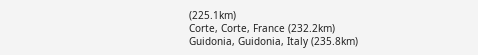(225.1km)
Corte, Corte, France (232.2km)
Guidonia, Guidonia, Italy (235.8km)